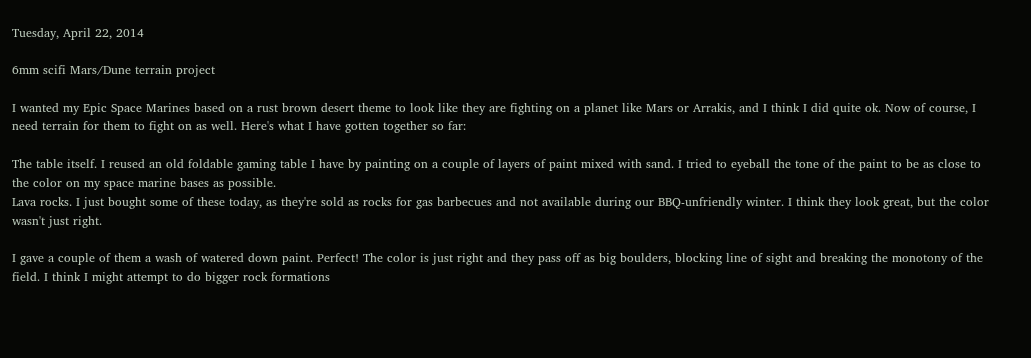Tuesday, April 22, 2014

6mm scifi Mars/Dune terrain project

I wanted my Epic Space Marines based on a rust brown desert theme to look like they are fighting on a planet like Mars or Arrakis, and I think I did quite ok. Now of course, I need terrain for them to fight on as well. Here's what I have gotten together so far:

The table itself. I reused an old foldable gaming table I have by painting on a couple of layers of paint mixed with sand. I tried to eyeball the tone of the paint to be as close to the color on my space marine bases as possible.
Lava rocks. I just bought some of these today, as they're sold as rocks for gas barbecues and not available during our BBQ-unfriendly winter. I think they look great, but the color wasn't just right.

I gave a couple of them a wash of watered down paint. Perfect! The color is just right and they pass off as big boulders, blocking line of sight and breaking the monotony of the field. I think I might attempt to do bigger rock formations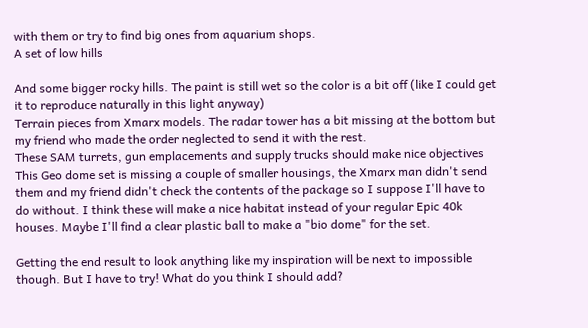with them or try to find big ones from aquarium shops.
A set of low hills

And some bigger rocky hills. The paint is still wet so the color is a bit off (like I could get it to reproduce naturally in this light anyway)
Terrain pieces from Xmarx models. The radar tower has a bit missing at the bottom but my friend who made the order neglected to send it with the rest.
These SAM turrets, gun emplacements and supply trucks should make nice objectives
This Geo dome set is missing a couple of smaller housings, the Xmarx man didn't send them and my friend didn't check the contents of the package so I suppose I'll have to do without. I think these will make a nice habitat instead of your regular Epic 40k houses. Maybe I'll find a clear plastic ball to make a "bio dome" for the set.

Getting the end result to look anything like my inspiration will be next to impossible though. But I have to try! What do you think I should add?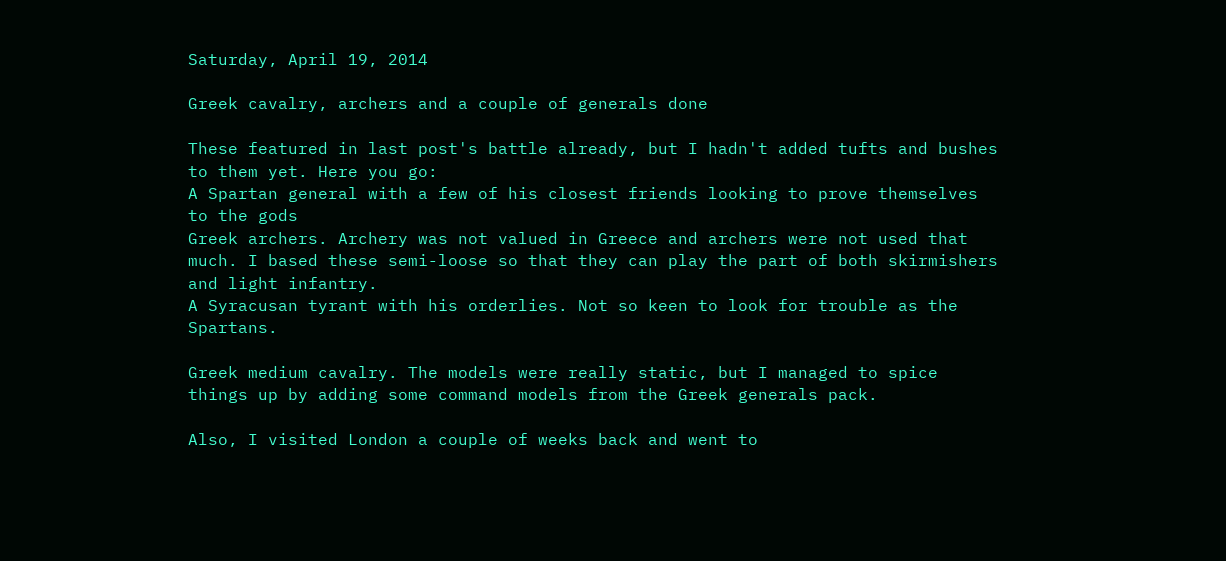Saturday, April 19, 2014

Greek cavalry, archers and a couple of generals done

These featured in last post's battle already, but I hadn't added tufts and bushes to them yet. Here you go:
A Spartan general with a few of his closest friends looking to prove themselves to the gods
Greek archers. Archery was not valued in Greece and archers were not used that much. I based these semi-loose so that they can play the part of both skirmishers and light infantry.
A Syracusan tyrant with his orderlies. Not so keen to look for trouble as the Spartans.

Greek medium cavalry. The models were really static, but I managed to spice things up by adding some command models from the Greek generals pack.

Also, I visited London a couple of weeks back and went to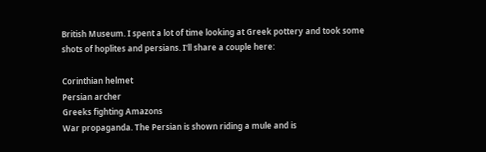British Museum. I spent a lot of time looking at Greek pottery and took some shots of hoplites and persians. I'll share a couple here:

Corinthian helmet
Persian archer
Greeks fighting Amazons
War propaganda. The Persian is shown riding a mule and is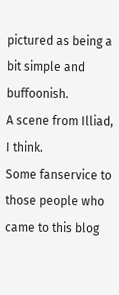pictured as being a bit simple and buffoonish.
A scene from Illiad, I think.
Some fanservice to those people who came to this blog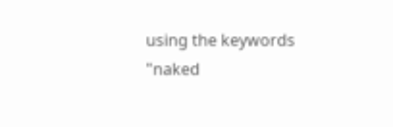using the keywords "naked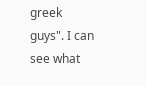greek guys". I can see what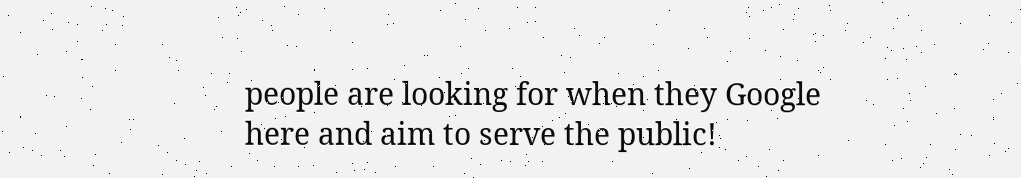people are looking for when they Google here and aim to serve the public!